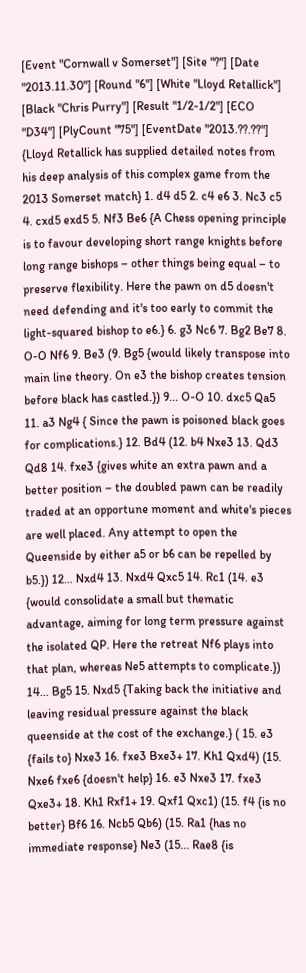[Event "Cornwall v Somerset"] [Site "?"] [Date "2013.11.30"] [Round "6"] [White "Lloyd Retallick"] [Black "Chris Purry"] [Result "1/2-1/2"] [ECO "D34"] [PlyCount "75"] [EventDate "2013.??.??"] {Lloyd Retallick has supplied detailed notes from his deep analysis of this complex game from the 2013 Somerset match} 1. d4 d5 2. c4 e6 3. Nc3 c5 4. cxd5 exd5 5. Nf3 Be6 {A Chess opening principle is to favour developing short range knights before long range bishops – other things being equal – to preserve flexibility. Here the pawn on d5 doesn't need defending and it's too early to commit the light-squared bishop to e6.} 6. g3 Nc6 7. Bg2 Be7 8. O-O Nf6 9. Be3 (9. Bg5 {would likely transpose into main line theory. On e3 the bishop creates tension before black has castled.}) 9... O-O 10. dxc5 Qa5 11. a3 Ng4 { Since the pawn is poisoned black goes for complications.} 12. Bd4 (12. b4 Nxe3 13. Qd3 Qd8 14. fxe3 {gives white an extra pawn and a better position – the doubled pawn can be readily traded at an opportune moment and white's pieces are well placed. Any attempt to open the Queenside by either a5 or b6 can be repelled by b5.}) 12... Nxd4 13. Nxd4 Qxc5 14. Rc1 (14. e3 {would consolidate a small but thematic advantage, aiming for long term pressure against the isolated QP. Here the retreat Nf6 plays into that plan, whereas Ne5 attempts to complicate.}) 14... Bg5 15. Nxd5 {Taking back the initiative and leaving residual pressure against the black queenside at the cost of the exchange.} ( 15. e3 {fails to} Nxe3 16. fxe3 Bxe3+ 17. Kh1 Qxd4) (15. Nxe6 fxe6 {doesn't help} 16. e3 Nxe3 17. fxe3 Qxe3+ 18. Kh1 Rxf1+ 19. Qxf1 Qxc1) (15. f4 {is no better} Bf6 16. Ncb5 Qb6) (15. Ra1 {has no immediate response} Ne3 (15... Rae8 {is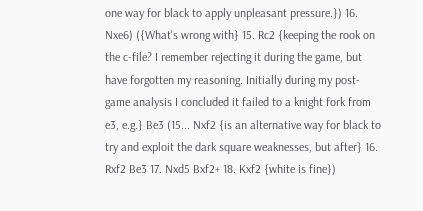one way for black to apply unpleasant pressure.}) 16. Nxe6) ({What's wrong with} 15. Rc2 {keeping the rook on the c-file? I remember rejecting it during the game, but have forgotten my reasoning. Initially during my post-game analysis I concluded it failed to a knight fork from e3, e.g.} Be3 (15... Nxf2 {is an alternative way for black to try and exploit the dark square weaknesses, but after} 16. Rxf2 Be3 17. Nxd5 Bxf2+ 18. Kxf2 {white is fine})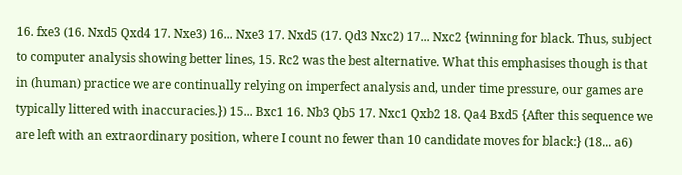16. fxe3 (16. Nxd5 Qxd4 17. Nxe3) 16... Nxe3 17. Nxd5 (17. Qd3 Nxc2) 17... Nxc2 {winning for black. Thus, subject to computer analysis showing better lines, 15. Rc2 was the best alternative. What this emphasises though is that in (human) practice we are continually relying on imperfect analysis and, under time pressure, our games are typically littered with inaccuracies.}) 15... Bxc1 16. Nb3 Qb5 17. Nxc1 Qxb2 18. Qa4 Bxd5 {After this sequence we are left with an extraordinary position, where I count no fewer than 10 candidate moves for black:} (18... a6)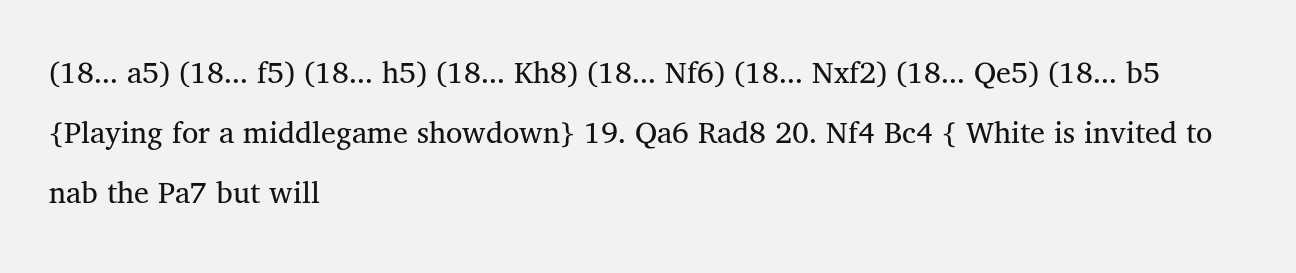(18... a5) (18... f5) (18... h5) (18... Kh8) (18... Nf6) (18... Nxf2) (18... Qe5) (18... b5 {Playing for a middlegame showdown} 19. Qa6 Rad8 20. Nf4 Bc4 { White is invited to nab the Pa7 but will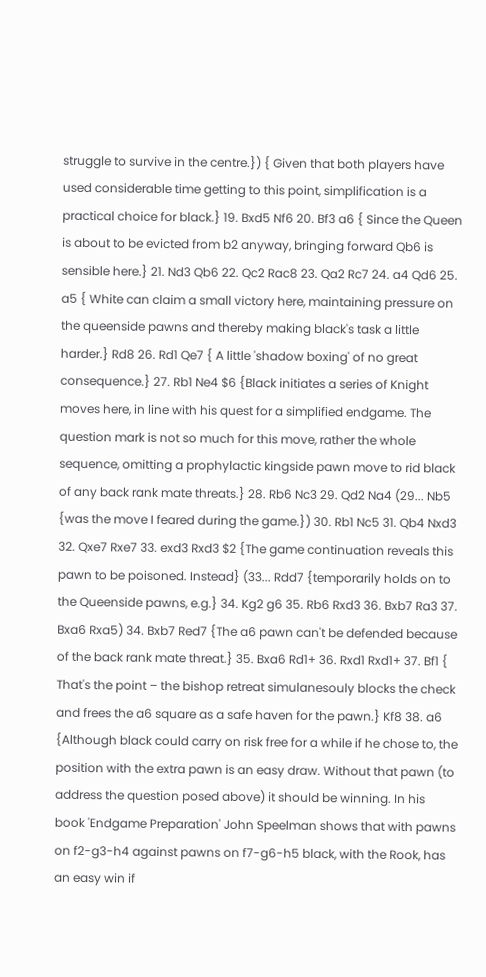struggle to survive in the centre.}) { Given that both players have used considerable time getting to this point, simplification is a practical choice for black.} 19. Bxd5 Nf6 20. Bf3 a6 { Since the Queen is about to be evicted from b2 anyway, bringing forward Qb6 is sensible here.} 21. Nd3 Qb6 22. Qc2 Rac8 23. Qa2 Rc7 24. a4 Qd6 25. a5 { White can claim a small victory here, maintaining pressure on the queenside pawns and thereby making black's task a little harder.} Rd8 26. Rd1 Qe7 { A little 'shadow boxing' of no great consequence.} 27. Rb1 Ne4 $6 {Black initiates a series of Knight moves here, in line with his quest for a simplified endgame. The question mark is not so much for this move, rather the whole sequence, omitting a prophylactic kingside pawn move to rid black of any back rank mate threats.} 28. Rb6 Nc3 29. Qd2 Na4 (29... Nb5 {was the move I feared during the game.}) 30. Rb1 Nc5 31. Qb4 Nxd3 32. Qxe7 Rxe7 33. exd3 Rxd3 $2 {The game continuation reveals this pawn to be poisoned. Instead} (33... Rdd7 {temporarily holds on to the Queenside pawns, e.g.} 34. Kg2 g6 35. Rb6 Rxd3 36. Bxb7 Ra3 37. Bxa6 Rxa5) 34. Bxb7 Red7 {The a6 pawn can't be defended because of the back rank mate threat.} 35. Bxa6 Rd1+ 36. Rxd1 Rxd1+ 37. Bf1 { That's the point – the bishop retreat simulanesouly blocks the check and frees the a6 square as a safe haven for the pawn.} Kf8 38. a6 {Although black could carry on risk free for a while if he chose to, the position with the extra pawn is an easy draw. Without that pawn (to address the question posed above) it should be winning. In his book 'Endgame Preparation' John Speelman shows that with pawns on f2-g3-h4 against pawns on f7-g6-h5 black, with the Rook, has an easy win if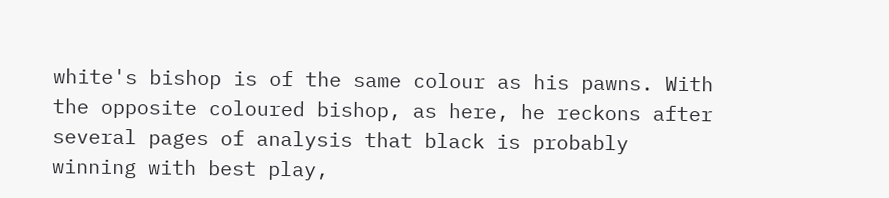white's bishop is of the same colour as his pawns. With the opposite coloured bishop, as here, he reckons after several pages of analysis that black is probably winning with best play,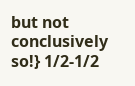but not conclusively so!} 1/2-1/2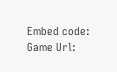Embed code:
Game Url: